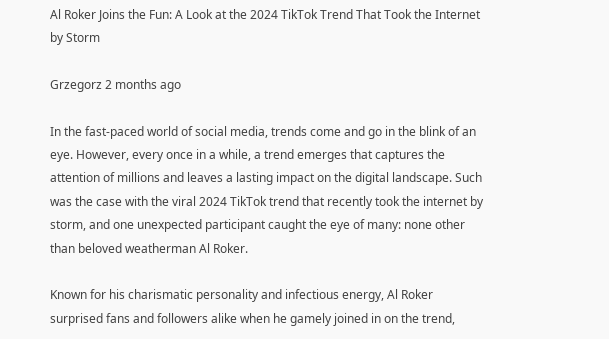Al Roker Joins the Fun: A Look at the 2024 TikTok Trend That Took the Internet by Storm

Grzegorz 2 months ago

In the fast-paced world of social media, trends come and go in the blink of an eye. However, every once in a while, a trend emerges that captures the attention of millions and leaves a lasting impact on the digital landscape. Such was the case with the viral 2024 TikTok trend that recently took the internet by storm, and one unexpected participant caught the eye of many: none other than beloved weatherman Al Roker.

Known for his charismatic personality and infectious energy, Al Roker surprised fans and followers alike when he gamely joined in on the trend,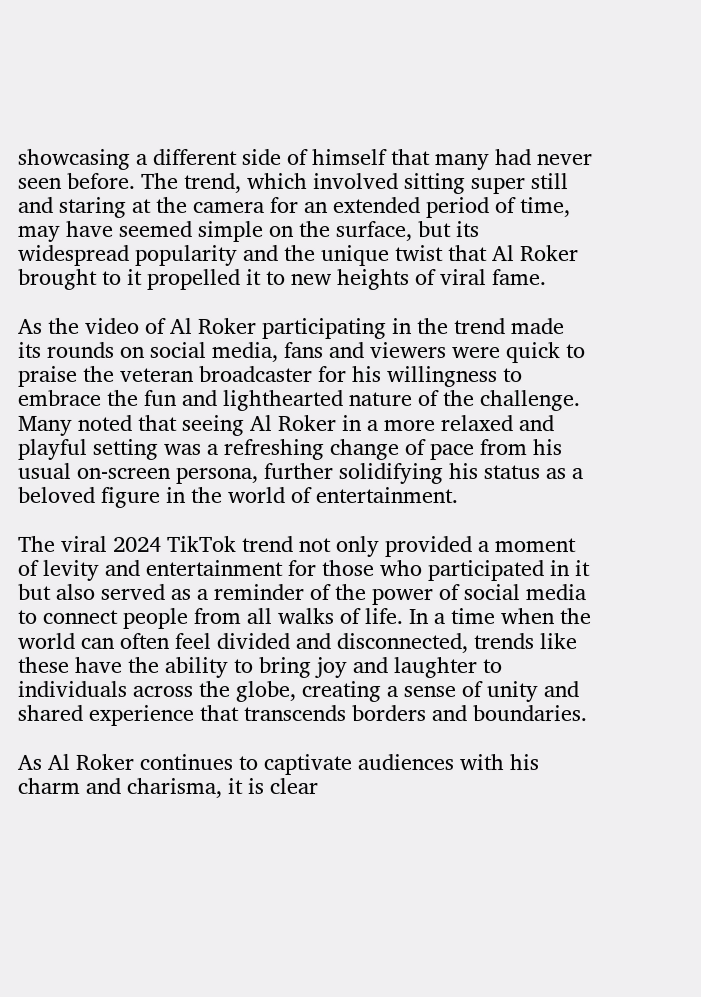showcasing a different side of himself that many had never seen before. The trend, which involved sitting super still and staring at the camera for an extended period of time, may have seemed simple on the surface, but its widespread popularity and the unique twist that Al Roker brought to it propelled it to new heights of viral fame.

As the video of Al Roker participating in the trend made its rounds on social media, fans and viewers were quick to praise the veteran broadcaster for his willingness to embrace the fun and lighthearted nature of the challenge. Many noted that seeing Al Roker in a more relaxed and playful setting was a refreshing change of pace from his usual on-screen persona, further solidifying his status as a beloved figure in the world of entertainment.

The viral 2024 TikTok trend not only provided a moment of levity and entertainment for those who participated in it but also served as a reminder of the power of social media to connect people from all walks of life. In a time when the world can often feel divided and disconnected, trends like these have the ability to bring joy and laughter to individuals across the globe, creating a sense of unity and shared experience that transcends borders and boundaries.

As Al Roker continues to captivate audiences with his charm and charisma, it is clear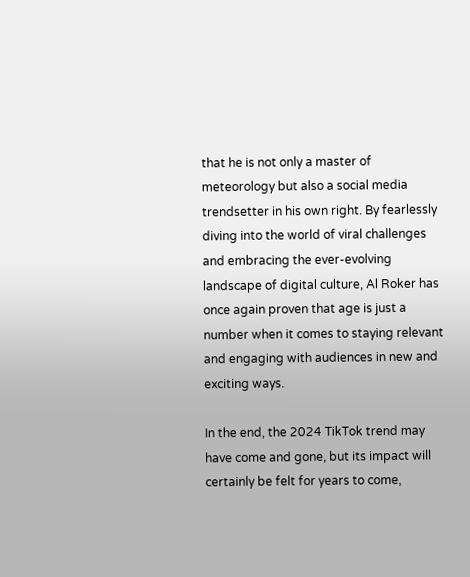that he is not only a master of meteorology but also a social media trendsetter in his own right. By fearlessly diving into the world of viral challenges and embracing the ever-evolving landscape of digital culture, Al Roker has once again proven that age is just a number when it comes to staying relevant and engaging with audiences in new and exciting ways.

In the end, the 2024 TikTok trend may have come and gone, but its impact will certainly be felt for years to come,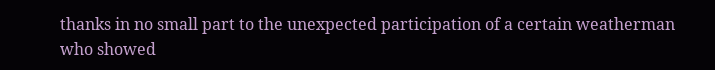thanks in no small part to the unexpected participation of a certain weatherman who showed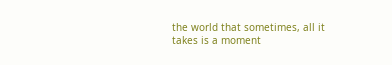the world that sometimes, all it takes is a moment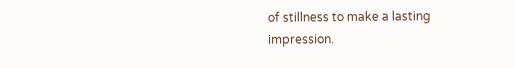of stillness to make a lasting impression.